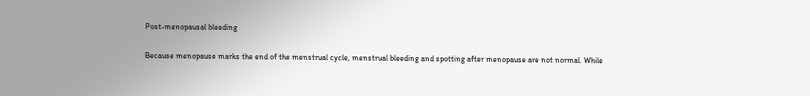Post-menopausal bleeding

Because menopause marks the end of the menstrual cycle, menstrual bleeding and spotting after menopause are not normal. While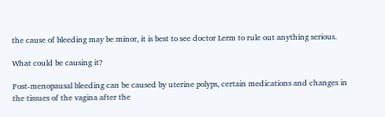the cause of bleeding may be minor, it is best to see doctor Lerm to rule out anything serious.

What could be causing it?

Post-menopausal bleeding can be caused by uterine polyps, certain medications and changes in the tissues of the vagina after the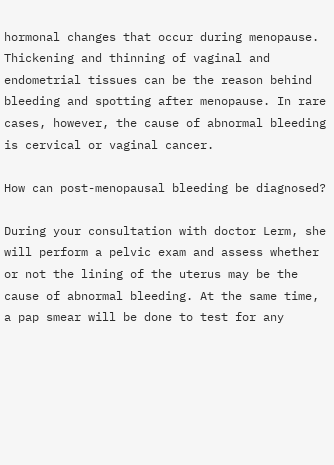hormonal changes that occur during menopause. Thickening and thinning of vaginal and endometrial tissues can be the reason behind bleeding and spotting after menopause. In rare cases, however, the cause of abnormal bleeding is cervical or vaginal cancer.

How can post-menopausal bleeding be diagnosed?

During your consultation with doctor Lerm, she will perform a pelvic exam and assess whether or not the lining of the uterus may be the cause of abnormal bleeding. At the same time, a pap smear will be done to test for any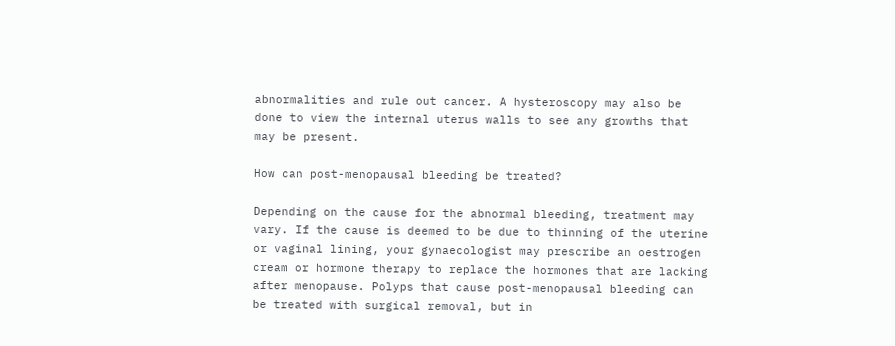abnormalities and rule out cancer. A hysteroscopy may also be done to view the internal uterus walls to see any growths that may be present.

How can post-menopausal bleeding be treated?

Depending on the cause for the abnormal bleeding, treatment may vary. If the cause is deemed to be due to thinning of the uterine or vaginal lining, your gynaecologist may prescribe an oestrogen cream or hormone therapy to replace the hormones that are lacking after menopause. Polyps that cause post-menopausal bleeding can be treated with surgical removal, but in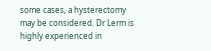some cases, a hysterectomy may be considered. Dr Lerm is highly experienced in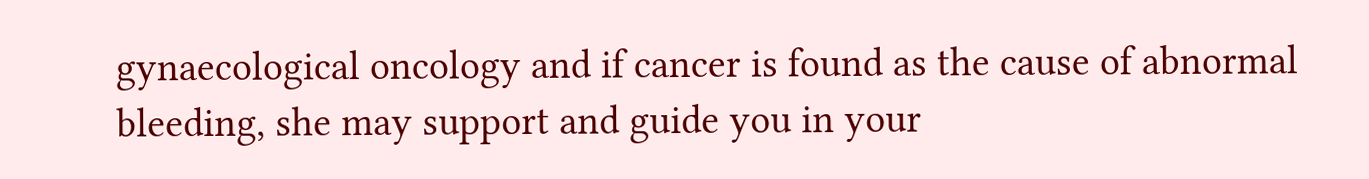gynaecological oncology and if cancer is found as the cause of abnormal bleeding, she may support and guide you in your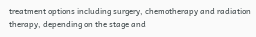treatment options including surgery, chemotherapy and radiation therapy, depending on the stage and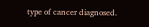type of cancer diagnosed.